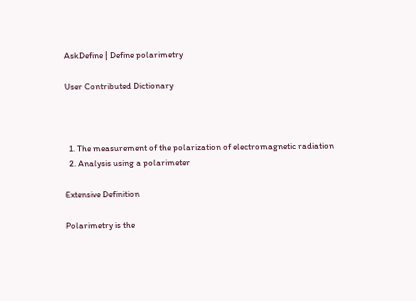AskDefine | Define polarimetry

User Contributed Dictionary



  1. The measurement of the polarization of electromagnetic radiation
  2. Analysis using a polarimeter

Extensive Definition

Polarimetry is the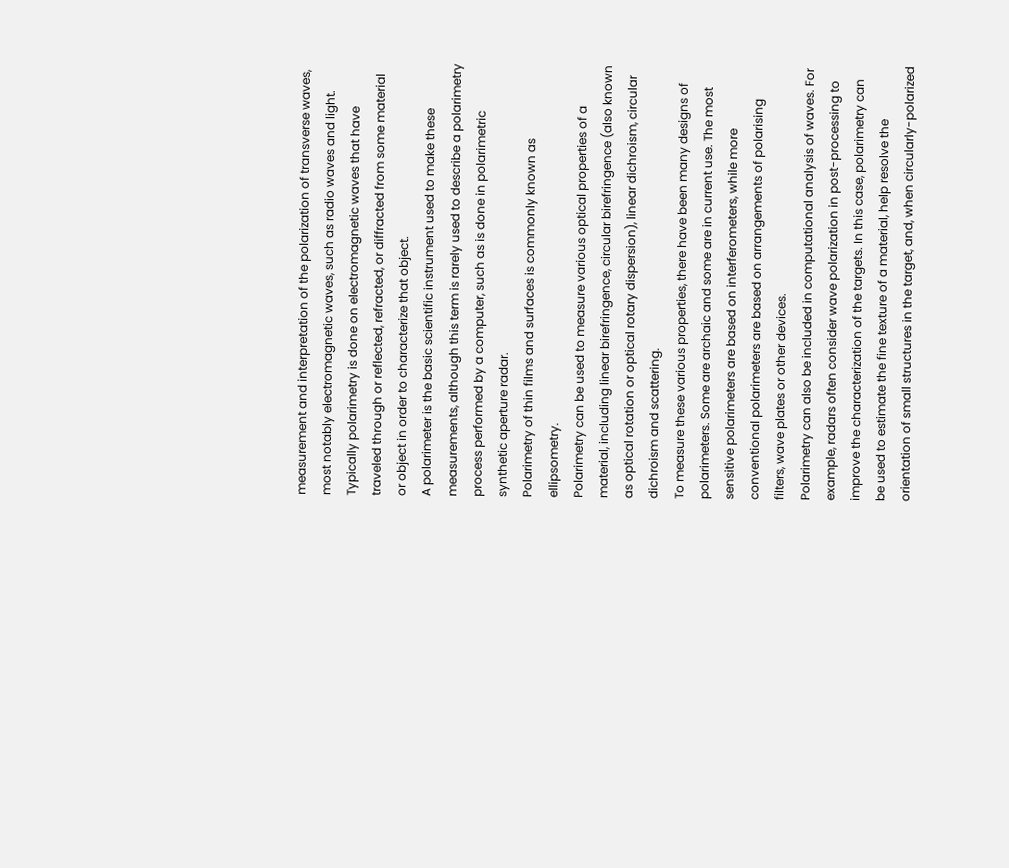measurement and interpretation of the polarization of transverse waves, most notably electromagnetic waves, such as radio waves and light. Typically polarimetry is done on electromagnetic waves that have traveled through or reflected, refracted, or diffracted from some material or object in order to characterize that object.
A polarimeter is the basic scientific instrument used to make these measurements, although this term is rarely used to describe a polarimetry process performed by a computer, such as is done in polarimetric synthetic aperture radar.
Polarimetry of thin films and surfaces is commonly known as ellipsometry.
Polarimetry can be used to measure various optical properties of a material, including linear birefringence, circular birefringence (also known as optical rotation or optical rotary dispersion), linear dichroism, circular dichroism and scattering.
To measure these various properties, there have been many designs of polarimeters. Some are archaic and some are in current use. The most sensitive polarimeters are based on interferometers, while more conventional polarimeters are based on arrangements of polarising filters, wave plates or other devices.
Polarimetry can also be included in computational analysis of waves. For example, radars often consider wave polarization in post-processing to improve the characterization of the targets. In this case, polarimetry can be used to estimate the fine texture of a material, help resolve the orientation of small structures in the target, and, when circularly-polarized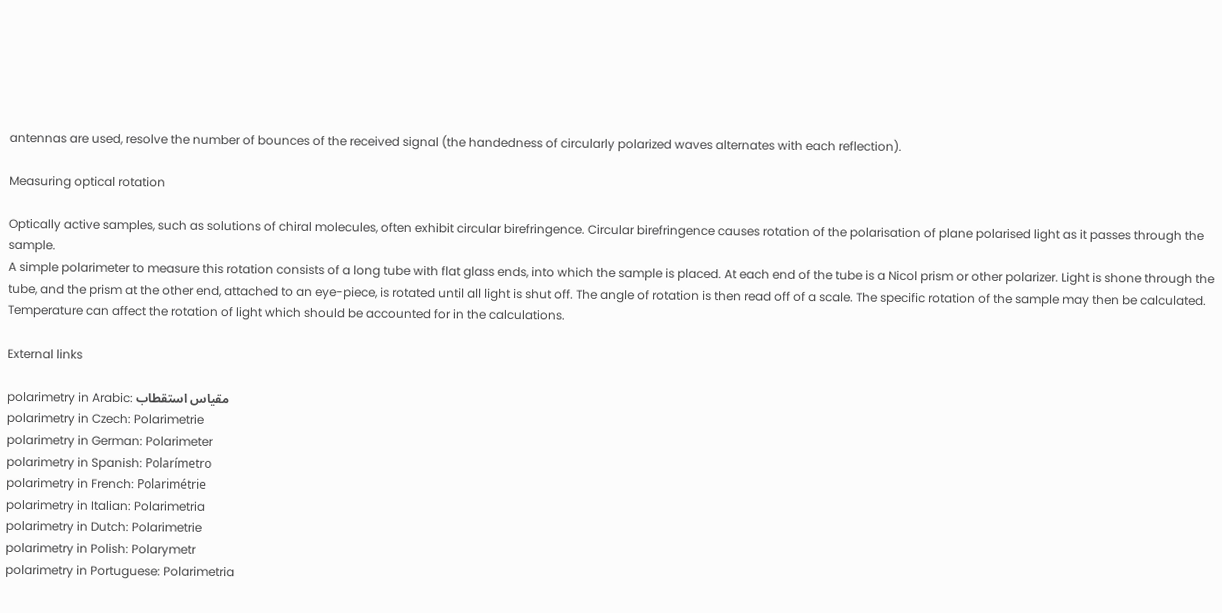antennas are used, resolve the number of bounces of the received signal (the handedness of circularly polarized waves alternates with each reflection).

Measuring optical rotation

Optically active samples, such as solutions of chiral molecules, often exhibit circular birefringence. Circular birefringence causes rotation of the polarisation of plane polarised light as it passes through the sample.
A simple polarimeter to measure this rotation consists of a long tube with flat glass ends, into which the sample is placed. At each end of the tube is a Nicol prism or other polarizer. Light is shone through the tube, and the prism at the other end, attached to an eye-piece, is rotated until all light is shut off. The angle of rotation is then read off of a scale. The specific rotation of the sample may then be calculated. Temperature can affect the rotation of light which should be accounted for in the calculations.

External links

polarimetry in Arabic: مقياس استقطاب
polarimetry in Czech: Polarimetrie
polarimetry in German: Polarimeter
polarimetry in Spanish: Polarímetro
polarimetry in French: Polarimétrie
polarimetry in Italian: Polarimetria
polarimetry in Dutch: Polarimetrie
polarimetry in Polish: Polarymetr
polarimetry in Portuguese: Polarimetria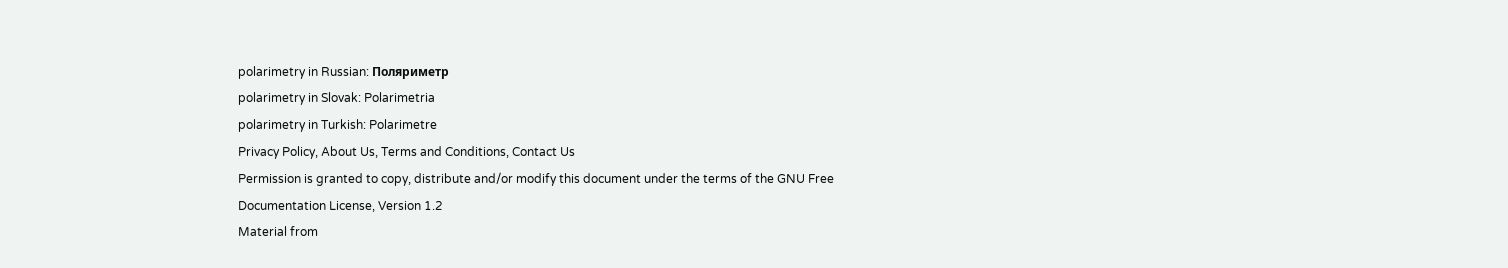polarimetry in Russian: Поляриметр
polarimetry in Slovak: Polarimetria
polarimetry in Turkish: Polarimetre
Privacy Policy, About Us, Terms and Conditions, Contact Us
Permission is granted to copy, distribute and/or modify this document under the terms of the GNU Free Documentation License, Version 1.2
Material from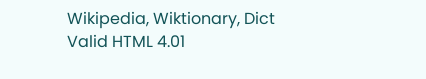Wikipedia, Wiktionary, Dict
Valid HTML 4.01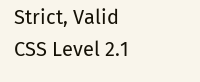Strict, Valid CSS Level 2.1